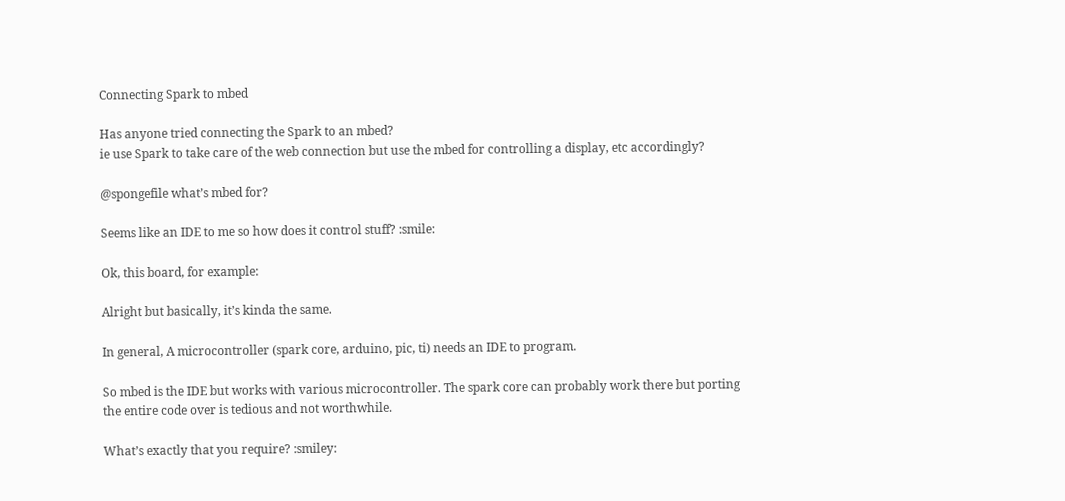Connecting Spark to mbed

Has anyone tried connecting the Spark to an mbed?
ie use Spark to take care of the web connection but use the mbed for controlling a display, etc accordingly?

@spongefile what’s mbed for?

Seems like an IDE to me so how does it control stuff? :smile:

Ok, this board, for example:

Alright but basically, it’s kinda the same.

In general, A microcontroller (spark core, arduino, pic, ti) needs an IDE to program.

So mbed is the IDE but works with various microcontroller. The spark core can probably work there but porting the entire code over is tedious and not worthwhile.

What’s exactly that you require? :smiley: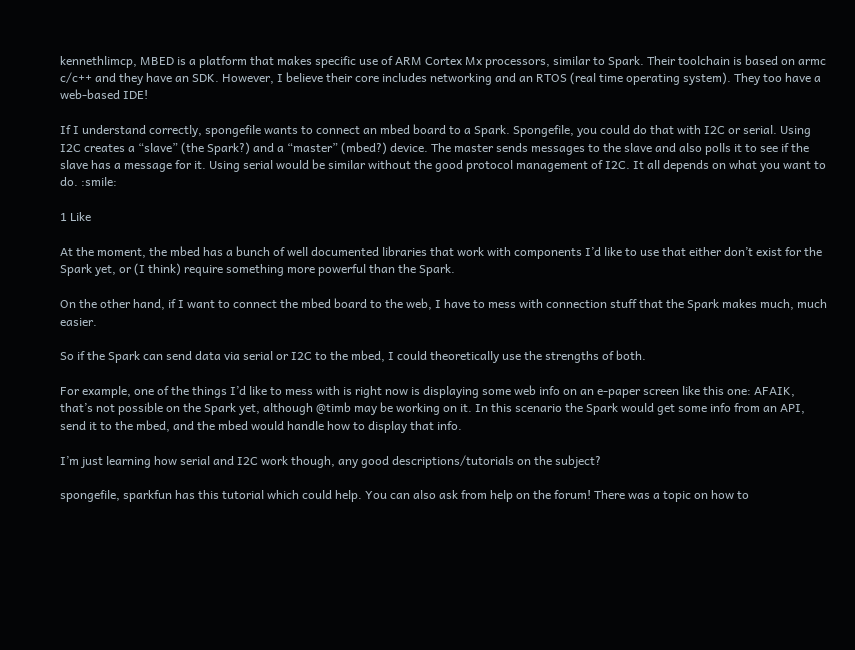kennethlimcp, MBED is a platform that makes specific use of ARM Cortex Mx processors, similar to Spark. Their toolchain is based on armc c/c++ and they have an SDK. However, I believe their core includes networking and an RTOS (real time operating system). They too have a web-based IDE!

If I understand correctly, spongefile wants to connect an mbed board to a Spark. Spongefile, you could do that with I2C or serial. Using I2C creates a “slave” (the Spark?) and a “master” (mbed?) device. The master sends messages to the slave and also polls it to see if the slave has a message for it. Using serial would be similar without the good protocol management of I2C. It all depends on what you want to do. :smile:

1 Like

At the moment, the mbed has a bunch of well documented libraries that work with components I’d like to use that either don’t exist for the Spark yet, or (I think) require something more powerful than the Spark.

On the other hand, if I want to connect the mbed board to the web, I have to mess with connection stuff that the Spark makes much, much easier.

So if the Spark can send data via serial or I2C to the mbed, I could theoretically use the strengths of both.

For example, one of the things I’d like to mess with is right now is displaying some web info on an e-paper screen like this one: AFAIK, that’s not possible on the Spark yet, although @timb may be working on it. In this scenario the Spark would get some info from an API, send it to the mbed, and the mbed would handle how to display that info.

I’m just learning how serial and I2C work though, any good descriptions/tutorials on the subject?

spongefile, sparkfun has this tutorial which could help. You can also ask from help on the forum! There was a topic on how to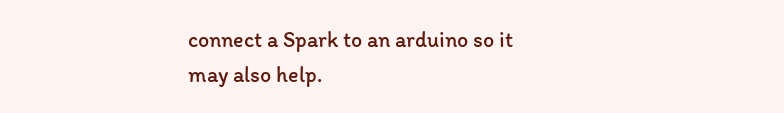connect a Spark to an arduino so it may also help.